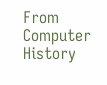From Computer History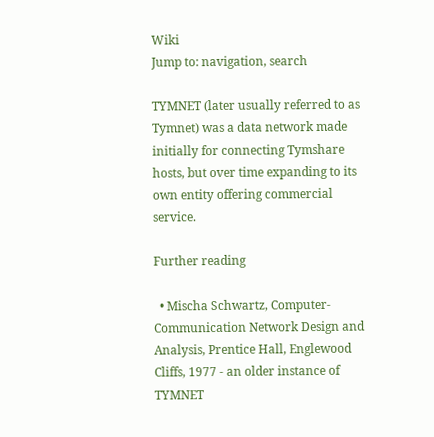Wiki
Jump to: navigation, search

TYMNET (later usually referred to as Tymnet) was a data network made initially for connecting Tymshare hosts, but over time expanding to its own entity offering commercial service.

Further reading

  • Mischa Schwartz, Computer-Communication Network Design and Analysis, Prentice Hall, Englewood Cliffs, 1977 - an older instance of TYMNET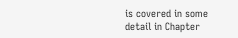is covered in some detail in Chapter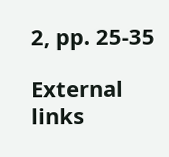2, pp. 25-35

External links